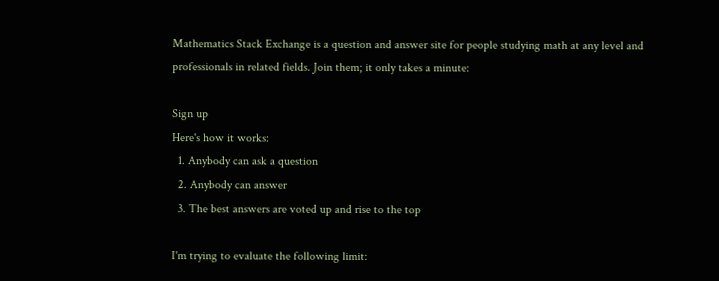Mathematics Stack Exchange is a question and answer site for people studying math at any level and professionals in related fields. Join them; it only takes a minute:

Sign up
Here's how it works:
  1. Anybody can ask a question
  2. Anybody can answer
  3. The best answers are voted up and rise to the top

I'm trying to evaluate the following limit: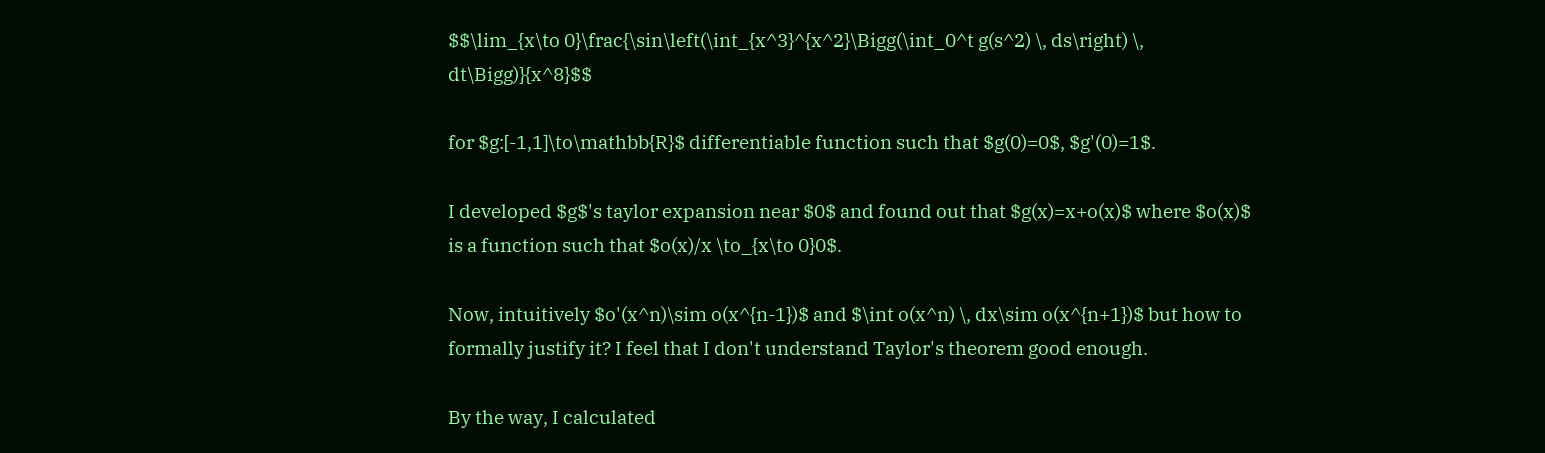$$\lim_{x\to 0}\frac{\sin\left(\int_{x^3}^{x^2}\Bigg(\int_0^t g(s^2) \, ds\right) \, dt\Bigg)}{x^8}$$

for $g:[-1,1]\to\mathbb{R}$ differentiable function such that $g(0)=0$, $g'(0)=1$.

I developed $g$'s taylor expansion near $0$ and found out that $g(x)=x+o(x)$ where $o(x)$ is a function such that $o(x)/x \to_{x\to 0}0$.

Now, intuitively $o'(x^n)\sim o(x^{n-1})$ and $\int o(x^n) \, dx\sim o(x^{n+1})$ but how to formally justify it? I feel that I don't understand Taylor's theorem good enough.

By the way, I calculated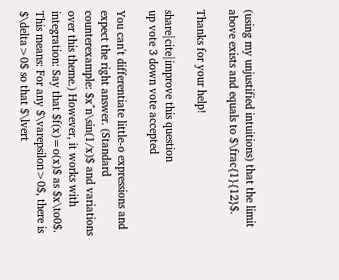(using my unjustified intuitions) that the limit above exists and equals to $\frac{1}{12}$.

Thanks for your help!

share|cite|improve this question
up vote 3 down vote accepted

You can't differentiate little-o expressions and expect the right answer. (Standard counterexample: $x^n\sin(1/x)$ and variations over this theme.) However, it works with integration: Say that $f(x)=o(x)$ as $x\to0$. This means: For any $\varepsilon>0$, there is $\delta>0$ so that $\lvert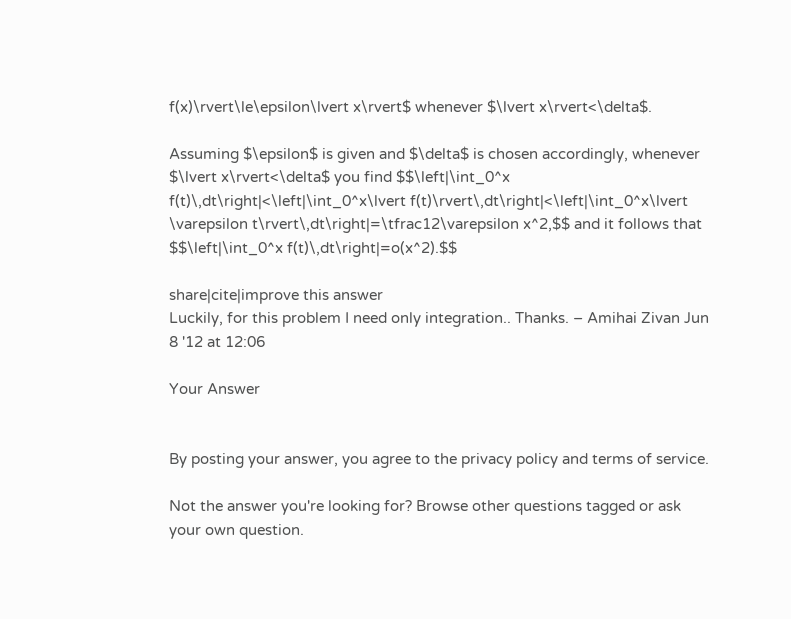f(x)\rvert\le\epsilon\lvert x\rvert$ whenever $\lvert x\rvert<\delta$.

Assuming $\epsilon$ is given and $\delta$ is chosen accordingly, whenever $\lvert x\rvert<\delta$ you find $$\left|\int_0^x f(t)\,dt\right|<\left|\int_0^x\lvert f(t)\rvert\,dt\right|<\left|\int_0^x\lvert \varepsilon t\rvert\,dt\right|=\tfrac12\varepsilon x^2,$$ and it follows that $$\left|\int_0^x f(t)\,dt\right|=o(x^2).$$

share|cite|improve this answer
Luckily, for this problem I need only integration.. Thanks. – Amihai Zivan Jun 8 '12 at 12:06

Your Answer


By posting your answer, you agree to the privacy policy and terms of service.

Not the answer you're looking for? Browse other questions tagged or ask your own question.